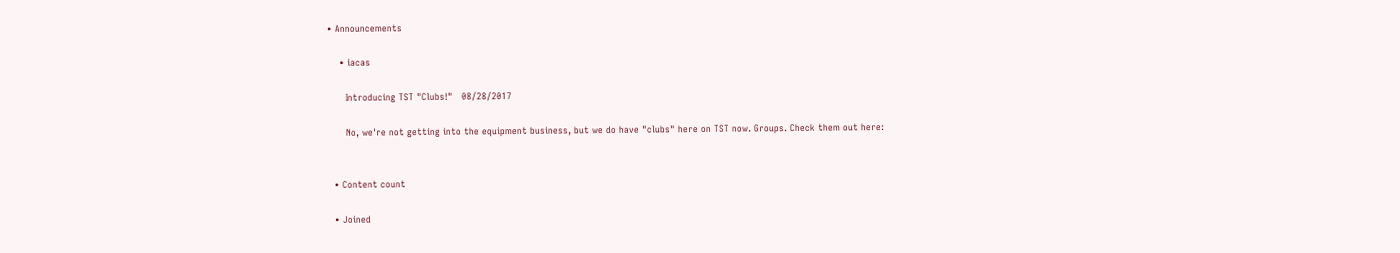• Announcements

    • iacas

      Introducing TST "Clubs!"   08/28/2017

      No, we're not getting into the equipment business, but we do have "clubs" here on TST now. Groups. Check them out here:


  • Content count

  • Joined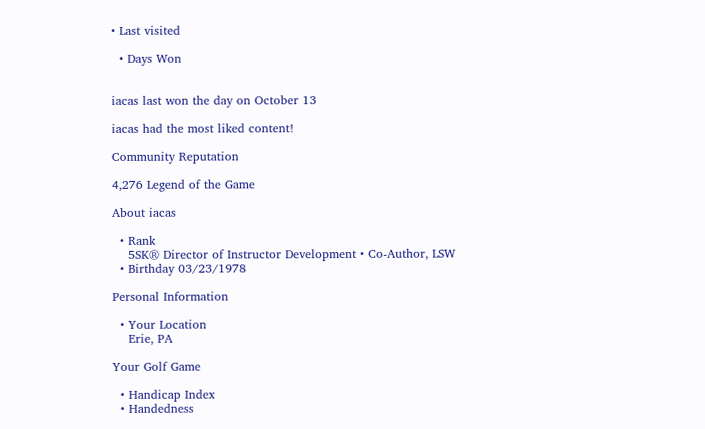• Last visited

  • Days Won


iacas last won the day on October 13

iacas had the most liked content!

Community Reputation

4,276 Legend of the Game

About iacas

  • Rank
    5SK® Director of Instructor Development • Co-Author, LSW
  • Birthday 03/23/1978

Personal Information

  • Your Location
    Erie, PA

Your Golf Game

  • Handicap Index
  • Handedness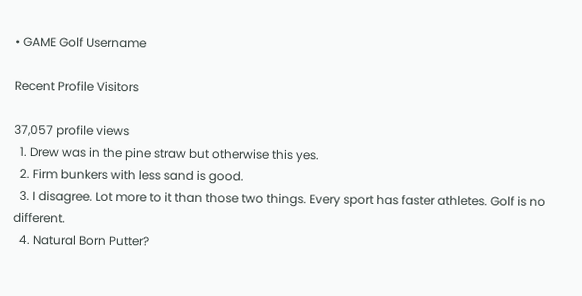• GAME Golf Username

Recent Profile Visitors

37,057 profile views
  1. Drew was in the pine straw but otherwise this yes.
  2. Firm bunkers with less sand is good.
  3. I disagree. Lot more to it than those two things. Every sport has faster athletes. Golf is no different.
  4. Natural Born Putter?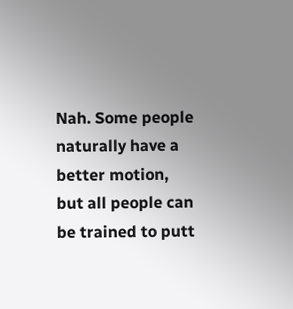Nah. Some people naturally have a better motion, but all people can be trained to putt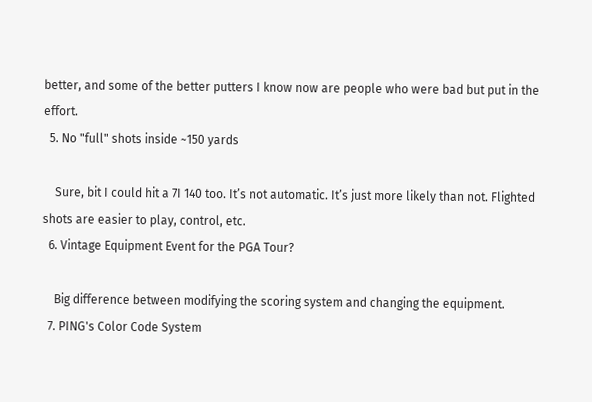better, and some of the better putters I know now are people who were bad but put in the effort.
  5. No "full" shots inside ~150 yards

    Sure, bit I could hit a 7I 140 too. It’s not automatic. It’s just more likely than not. Flighted shots are easier to play, control, etc.
  6. Vintage Equipment Event for the PGA Tour?

    Big difference between modifying the scoring system and changing the equipment.
  7. PING's Color Code System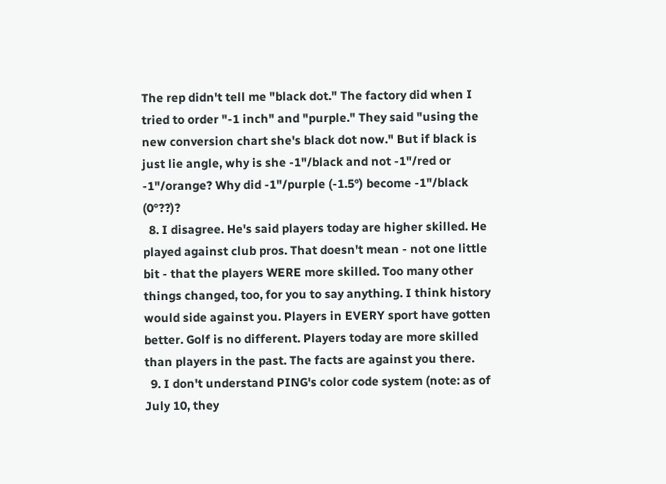The rep didn't tell me "black dot." The factory did when I tried to order "-1 inch" and "purple." They said "using the new conversion chart she's black dot now." But if black is just lie angle, why is she -1"/black and not -1"/red or -1"/orange? Why did -1"/purple (-1.5°) become -1"/black (0°??)?
  8. I disagree. He's said players today are higher skilled. He played against club pros. That doesn't mean - not one little bit - that the players WERE more skilled. Too many other things changed, too, for you to say anything. I think history would side against you. Players in EVERY sport have gotten better. Golf is no different. Players today are more skilled than players in the past. The facts are against you there.
  9. I don't understand PING's color code system (note: as of July 10, they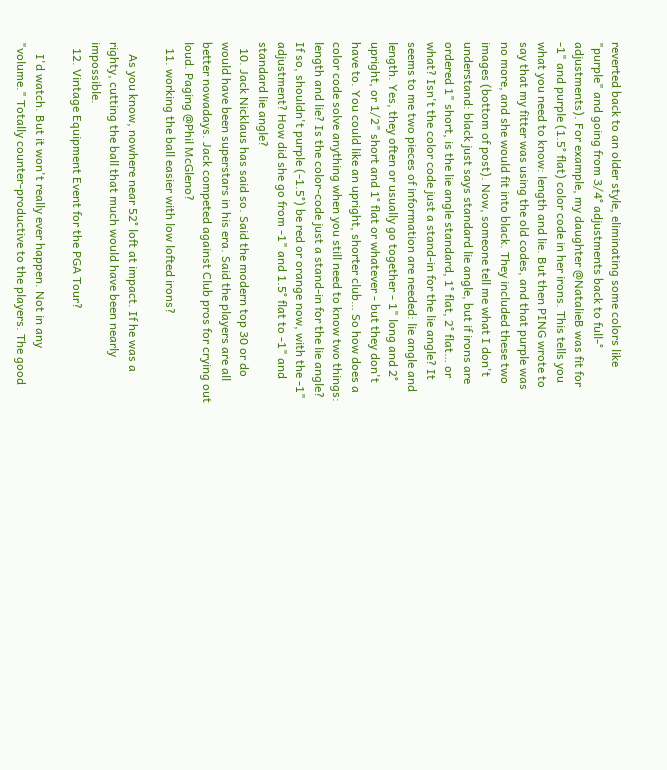reverted back to an older style, eliminating some colors like "purple" and going from 3/4° adjustments back to full-° adjustments). For example, my daughter @NatalieB was fit for -1" and purple (1.5° flat) color code in her irons. This tells you what you need to know: length and lie. But then PING wrote to say that my fitter was using the old codes, and that purple was no more, and she would fit into black. They included these two images (bottom of post). Now, someone tell me what I don't understand: black just says standard lie angle, but if irons are ordered 1" short, is the lie angle standard, 1° flat, 2° flat… or what? Isn't the color code just a stand-in for the lie angle? It seems to me two pieces of information are needed: lie angle and length. Yes, they often or usually go together - 1" long and 2° upright, or 1/2" short and 1° flat or whatever - but they don't have to. You could like an upright, shorter club… So how does a color code solve anything when you still need to know two things: length and lie? Is the color-code just a stand-in for the lie angle? If so, shouldn't purple (-1.5°) be red or orange now, with the -1" adjustment? How did she go from -1" and 1.5° flat to -1" and standard lie angle?
  10. Jack Nicklaus has said so. Said the modern top 30 or do would have been superstars in his era. Said the players are all better nowadays. Jack competed against Club pros for crying out loud. Paging @Phil McGleno?
  11. working the ball easier with low lofted irons?

    As you know, nowhere near 52° loft at impact. If he was a righty, cutting the ball that much would have been nearly impossible.
  12. Vintage Equipment Event for the PGA Tour?

    I'd watch. But it won't really ever happen. Not in any "volume." Totally counter-productive to the players. The good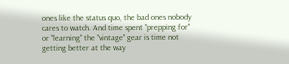ones like the status quo, the bad ones nobody cares to watch. And time spent "prepping for" or "learning" the "vintage" gear is time not getting better at the way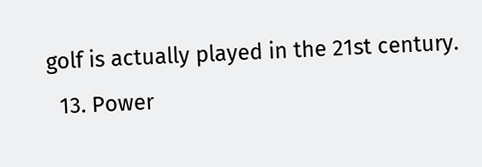golf is actually played in the 21st century.
  13. Power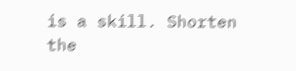is a skill. Shorten the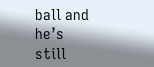ball and he’s still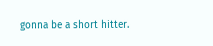gonna be a short hitter.